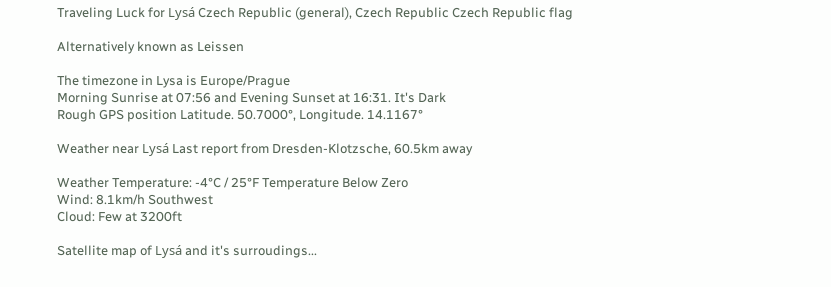Traveling Luck for Lysá Czech Republic (general), Czech Republic Czech Republic flag

Alternatively known as Leissen

The timezone in Lysa is Europe/Prague
Morning Sunrise at 07:56 and Evening Sunset at 16:31. It's Dark
Rough GPS position Latitude. 50.7000°, Longitude. 14.1167°

Weather near Lysá Last report from Dresden-Klotzsche, 60.5km away

Weather Temperature: -4°C / 25°F Temperature Below Zero
Wind: 8.1km/h Southwest
Cloud: Few at 3200ft

Satellite map of Lysá and it's surroudings...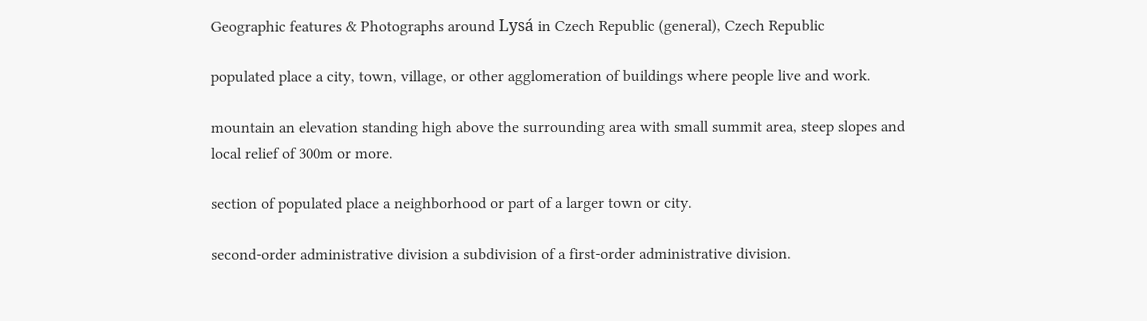Geographic features & Photographs around Lysá in Czech Republic (general), Czech Republic

populated place a city, town, village, or other agglomeration of buildings where people live and work.

mountain an elevation standing high above the surrounding area with small summit area, steep slopes and local relief of 300m or more.

section of populated place a neighborhood or part of a larger town or city.

second-order administrative division a subdivision of a first-order administrative division.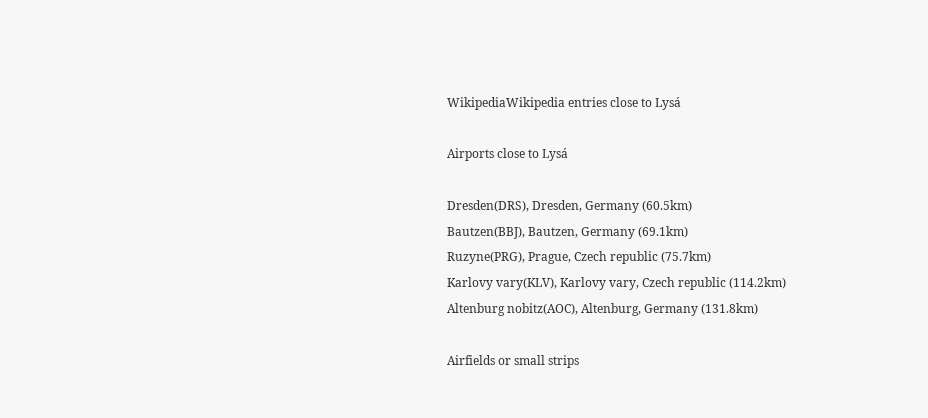WikipediaWikipedia entries close to Lysá

Airports close to Lysá

Dresden(DRS), Dresden, Germany (60.5km)
Bautzen(BBJ), Bautzen, Germany (69.1km)
Ruzyne(PRG), Prague, Czech republic (75.7km)
Karlovy vary(KLV), Karlovy vary, Czech republic (114.2km)
Altenburg nobitz(AOC), Altenburg, Germany (131.8km)

Airfields or small strips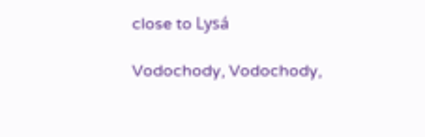close to Lysá

Vodochody, Vodochody,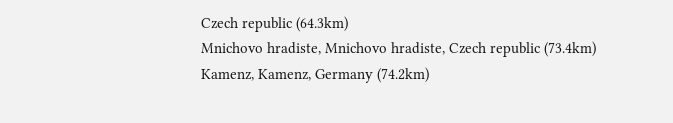Czech republic (64.3km)
Mnichovo hradiste, Mnichovo hradiste, Czech republic (73.4km)
Kamenz, Kamenz, Germany (74.2km)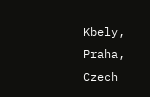Kbely, Praha, Czech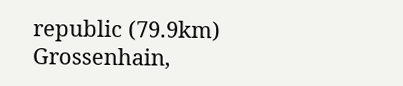republic (79.9km)
Grossenhain,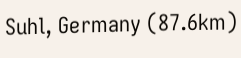Suhl, Germany (87.6km)